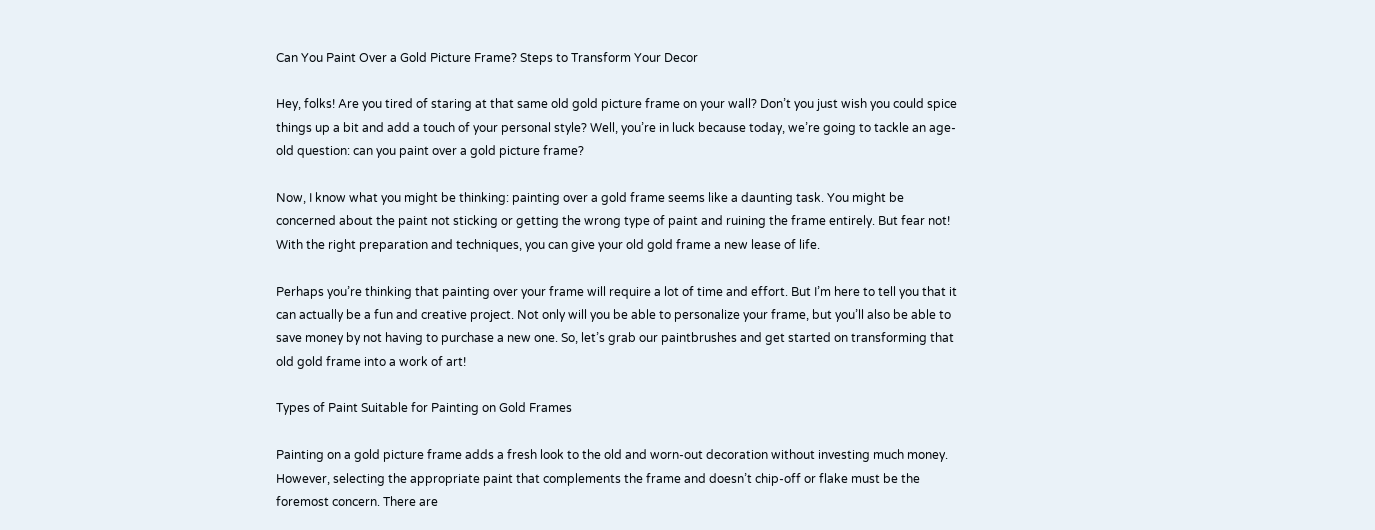Can You Paint Over a Gold Picture Frame? Steps to Transform Your Decor

Hey, folks! Are you tired of staring at that same old gold picture frame on your wall? Don’t you just wish you could spice things up a bit and add a touch of your personal style? Well, you’re in luck because today, we’re going to tackle an age-old question: can you paint over a gold picture frame?

Now, I know what you might be thinking: painting over a gold frame seems like a daunting task. You might be concerned about the paint not sticking or getting the wrong type of paint and ruining the frame entirely. But fear not! With the right preparation and techniques, you can give your old gold frame a new lease of life.

Perhaps you’re thinking that painting over your frame will require a lot of time and effort. But I’m here to tell you that it can actually be a fun and creative project. Not only will you be able to personalize your frame, but you’ll also be able to save money by not having to purchase a new one. So, let’s grab our paintbrushes and get started on transforming that old gold frame into a work of art!

Types of Paint Suitable for Painting on Gold Frames

Painting on a gold picture frame adds a fresh look to the old and worn-out decoration without investing much money. However, selecting the appropriate paint that complements the frame and doesn’t chip-off or flake must be the foremost concern. There are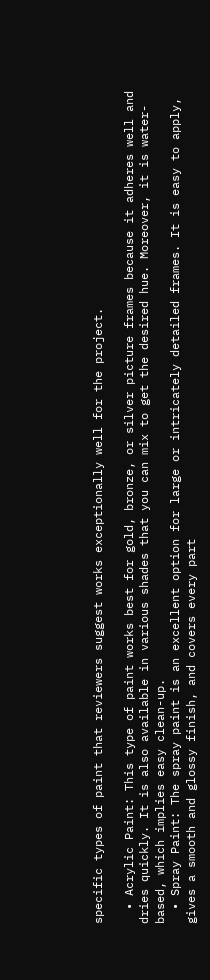specific types of paint that reviewers suggest works exceptionally well for the project.

  • Acrylic Paint: This type of paint works best for gold, bronze, or silver picture frames because it adheres well and dries quickly. It is also available in various shades that you can mix to get the desired hue. Moreover, it is water-based, which implies easy clean-up.
  • Spray Paint: The spray paint is an excellent option for large or intricately detailed frames. It is easy to apply, gives a smooth and glossy finish, and covers every part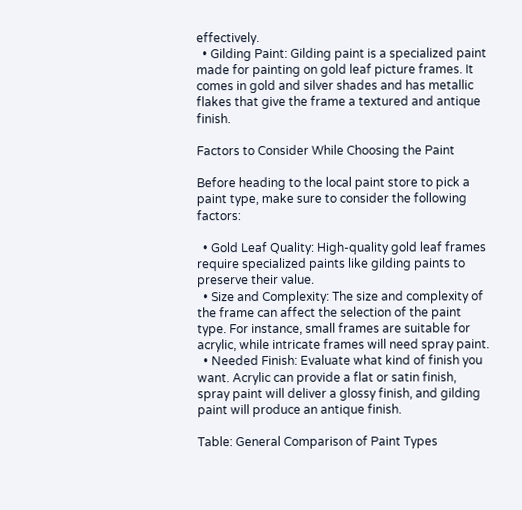effectively.
  • Gilding Paint: Gilding paint is a specialized paint made for painting on gold leaf picture frames. It comes in gold and silver shades and has metallic flakes that give the frame a textured and antique finish.

Factors to Consider While Choosing the Paint

Before heading to the local paint store to pick a paint type, make sure to consider the following factors:

  • Gold Leaf Quality: High-quality gold leaf frames require specialized paints like gilding paints to preserve their value.
  • Size and Complexity: The size and complexity of the frame can affect the selection of the paint type. For instance, small frames are suitable for acrylic, while intricate frames will need spray paint.
  • Needed Finish: Evaluate what kind of finish you want. Acrylic can provide a flat or satin finish, spray paint will deliver a glossy finish, and gilding paint will produce an antique finish.

Table: General Comparison of Paint Types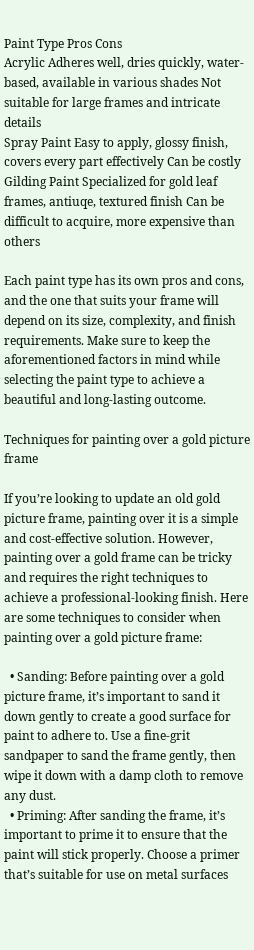Paint Type Pros Cons
Acrylic Adheres well, dries quickly, water-based, available in various shades Not suitable for large frames and intricate details
Spray Paint Easy to apply, glossy finish, covers every part effectively Can be costly
Gilding Paint Specialized for gold leaf frames, antiuqe, textured finish Can be difficult to acquire, more expensive than others

Each paint type has its own pros and cons, and the one that suits your frame will depend on its size, complexity, and finish requirements. Make sure to keep the aforementioned factors in mind while selecting the paint type to achieve a beautiful and long-lasting outcome.

Techniques for painting over a gold picture frame

If you’re looking to update an old gold picture frame, painting over it is a simple and cost-effective solution. However, painting over a gold frame can be tricky and requires the right techniques to achieve a professional-looking finish. Here are some techniques to consider when painting over a gold picture frame:

  • Sanding: Before painting over a gold picture frame, it’s important to sand it down gently to create a good surface for paint to adhere to. Use a fine-grit sandpaper to sand the frame gently, then wipe it down with a damp cloth to remove any dust.
  • Priming: After sanding the frame, it’s important to prime it to ensure that the paint will stick properly. Choose a primer that’s suitable for use on metal surfaces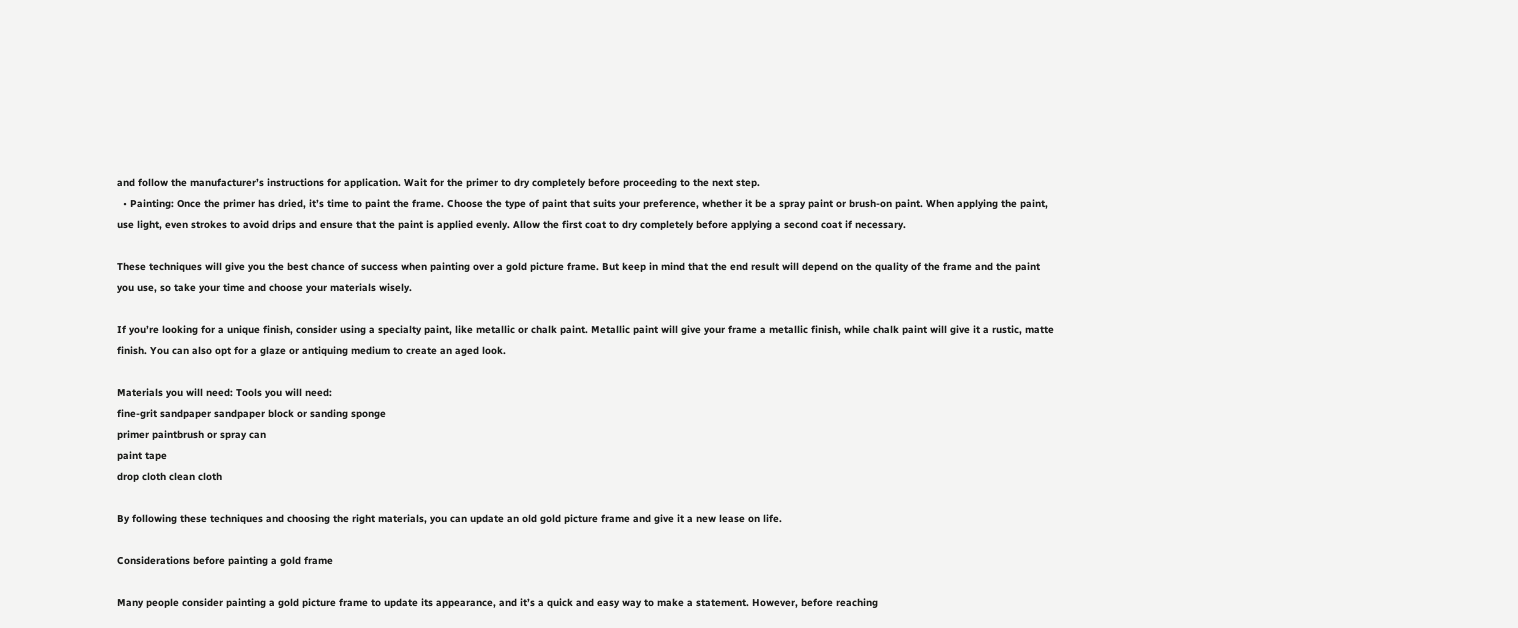and follow the manufacturer’s instructions for application. Wait for the primer to dry completely before proceeding to the next step.
  • Painting: Once the primer has dried, it’s time to paint the frame. Choose the type of paint that suits your preference, whether it be a spray paint or brush-on paint. When applying the paint, use light, even strokes to avoid drips and ensure that the paint is applied evenly. Allow the first coat to dry completely before applying a second coat if necessary.

These techniques will give you the best chance of success when painting over a gold picture frame. But keep in mind that the end result will depend on the quality of the frame and the paint you use, so take your time and choose your materials wisely.

If you’re looking for a unique finish, consider using a specialty paint, like metallic or chalk paint. Metallic paint will give your frame a metallic finish, while chalk paint will give it a rustic, matte finish. You can also opt for a glaze or antiquing medium to create an aged look.

Materials you will need: Tools you will need:
fine-grit sandpaper sandpaper block or sanding sponge
primer paintbrush or spray can
paint tape
drop cloth clean cloth

By following these techniques and choosing the right materials, you can update an old gold picture frame and give it a new lease on life.

Considerations before painting a gold frame

Many people consider painting a gold picture frame to update its appearance, and it’s a quick and easy way to make a statement. However, before reaching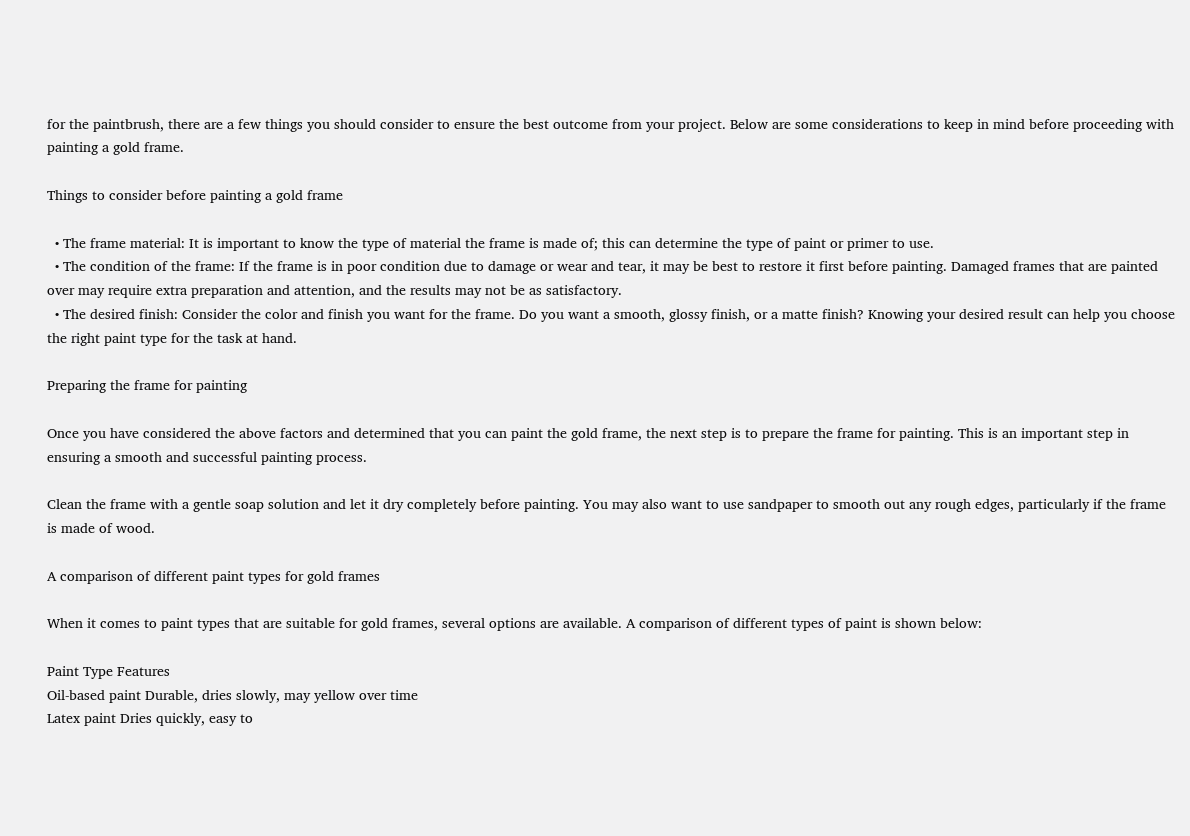for the paintbrush, there are a few things you should consider to ensure the best outcome from your project. Below are some considerations to keep in mind before proceeding with painting a gold frame.

Things to consider before painting a gold frame

  • The frame material: It is important to know the type of material the frame is made of; this can determine the type of paint or primer to use.
  • The condition of the frame: If the frame is in poor condition due to damage or wear and tear, it may be best to restore it first before painting. Damaged frames that are painted over may require extra preparation and attention, and the results may not be as satisfactory.
  • The desired finish: Consider the color and finish you want for the frame. Do you want a smooth, glossy finish, or a matte finish? Knowing your desired result can help you choose the right paint type for the task at hand.

Preparing the frame for painting

Once you have considered the above factors and determined that you can paint the gold frame, the next step is to prepare the frame for painting. This is an important step in ensuring a smooth and successful painting process.

Clean the frame with a gentle soap solution and let it dry completely before painting. You may also want to use sandpaper to smooth out any rough edges, particularly if the frame is made of wood.

A comparison of different paint types for gold frames

When it comes to paint types that are suitable for gold frames, several options are available. A comparison of different types of paint is shown below:

Paint Type Features
Oil-based paint Durable, dries slowly, may yellow over time
Latex paint Dries quickly, easy to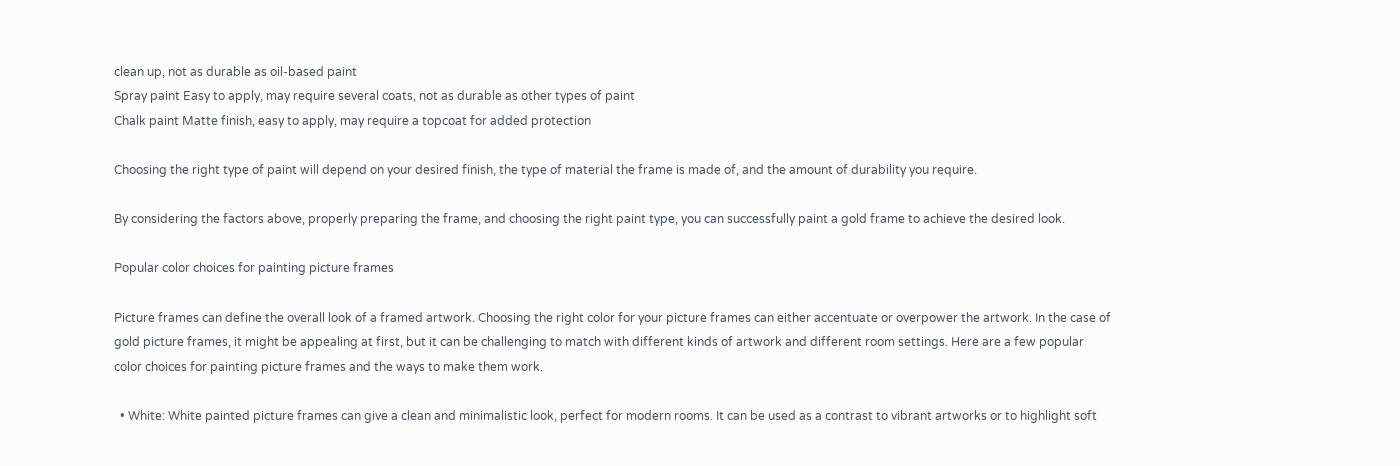clean up, not as durable as oil-based paint
Spray paint Easy to apply, may require several coats, not as durable as other types of paint
Chalk paint Matte finish, easy to apply, may require a topcoat for added protection

Choosing the right type of paint will depend on your desired finish, the type of material the frame is made of, and the amount of durability you require.

By considering the factors above, properly preparing the frame, and choosing the right paint type, you can successfully paint a gold frame to achieve the desired look.

Popular color choices for painting picture frames

Picture frames can define the overall look of a framed artwork. Choosing the right color for your picture frames can either accentuate or overpower the artwork. In the case of gold picture frames, it might be appealing at first, but it can be challenging to match with different kinds of artwork and different room settings. Here are a few popular color choices for painting picture frames and the ways to make them work.

  • White: White painted picture frames can give a clean and minimalistic look, perfect for modern rooms. It can be used as a contrast to vibrant artworks or to highlight soft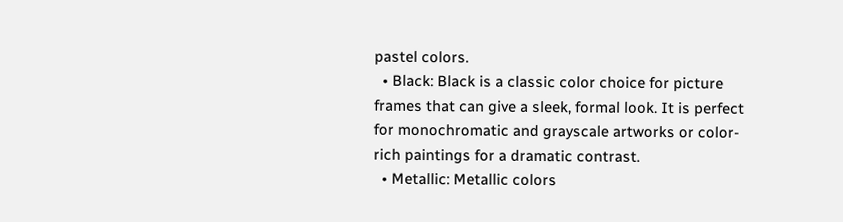pastel colors.
  • Black: Black is a classic color choice for picture frames that can give a sleek, formal look. It is perfect for monochromatic and grayscale artworks or color-rich paintings for a dramatic contrast.
  • Metallic: Metallic colors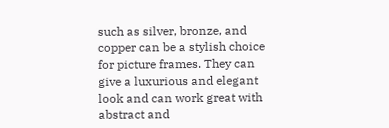such as silver, bronze, and copper can be a stylish choice for picture frames. They can give a luxurious and elegant look and can work great with abstract and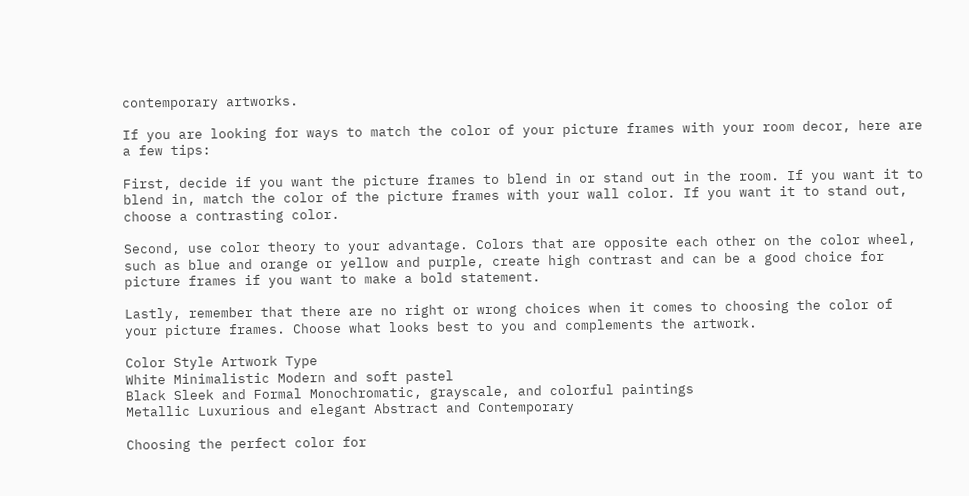contemporary artworks.

If you are looking for ways to match the color of your picture frames with your room decor, here are a few tips:

First, decide if you want the picture frames to blend in or stand out in the room. If you want it to blend in, match the color of the picture frames with your wall color. If you want it to stand out, choose a contrasting color.

Second, use color theory to your advantage. Colors that are opposite each other on the color wheel, such as blue and orange or yellow and purple, create high contrast and can be a good choice for picture frames if you want to make a bold statement.

Lastly, remember that there are no right or wrong choices when it comes to choosing the color of your picture frames. Choose what looks best to you and complements the artwork.

Color Style Artwork Type
White Minimalistic Modern and soft pastel
Black Sleek and Formal Monochromatic, grayscale, and colorful paintings
Metallic Luxurious and elegant Abstract and Contemporary

Choosing the perfect color for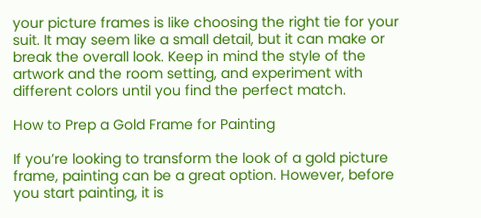your picture frames is like choosing the right tie for your suit. It may seem like a small detail, but it can make or break the overall look. Keep in mind the style of the artwork and the room setting, and experiment with different colors until you find the perfect match.

How to Prep a Gold Frame for Painting

If you’re looking to transform the look of a gold picture frame, painting can be a great option. However, before you start painting, it is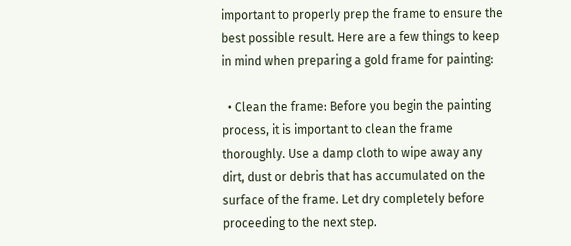important to properly prep the frame to ensure the best possible result. Here are a few things to keep in mind when preparing a gold frame for painting:

  • Clean the frame: Before you begin the painting process, it is important to clean the frame thoroughly. Use a damp cloth to wipe away any dirt, dust or debris that has accumulated on the surface of the frame. Let dry completely before proceeding to the next step.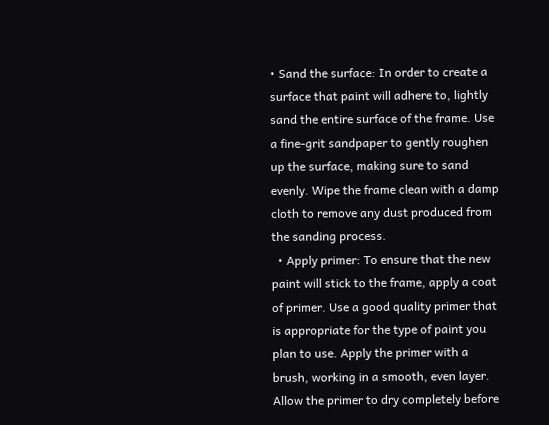• Sand the surface: In order to create a surface that paint will adhere to, lightly sand the entire surface of the frame. Use a fine-grit sandpaper to gently roughen up the surface, making sure to sand evenly. Wipe the frame clean with a damp cloth to remove any dust produced from the sanding process.
  • Apply primer: To ensure that the new paint will stick to the frame, apply a coat of primer. Use a good quality primer that is appropriate for the type of paint you plan to use. Apply the primer with a brush, working in a smooth, even layer. Allow the primer to dry completely before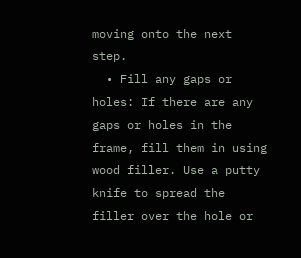moving onto the next step.
  • Fill any gaps or holes: If there are any gaps or holes in the frame, fill them in using wood filler. Use a putty knife to spread the filler over the hole or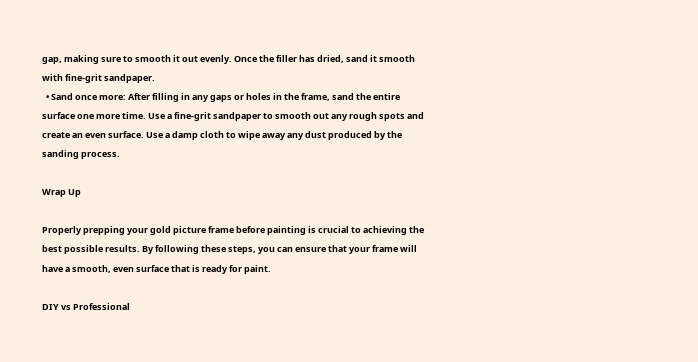gap, making sure to smooth it out evenly. Once the filler has dried, sand it smooth with fine-grit sandpaper.
  • Sand once more: After filling in any gaps or holes in the frame, sand the entire surface one more time. Use a fine-grit sandpaper to smooth out any rough spots and create an even surface. Use a damp cloth to wipe away any dust produced by the sanding process.

Wrap Up

Properly prepping your gold picture frame before painting is crucial to achieving the best possible results. By following these steps, you can ensure that your frame will have a smooth, even surface that is ready for paint.

DIY vs Professional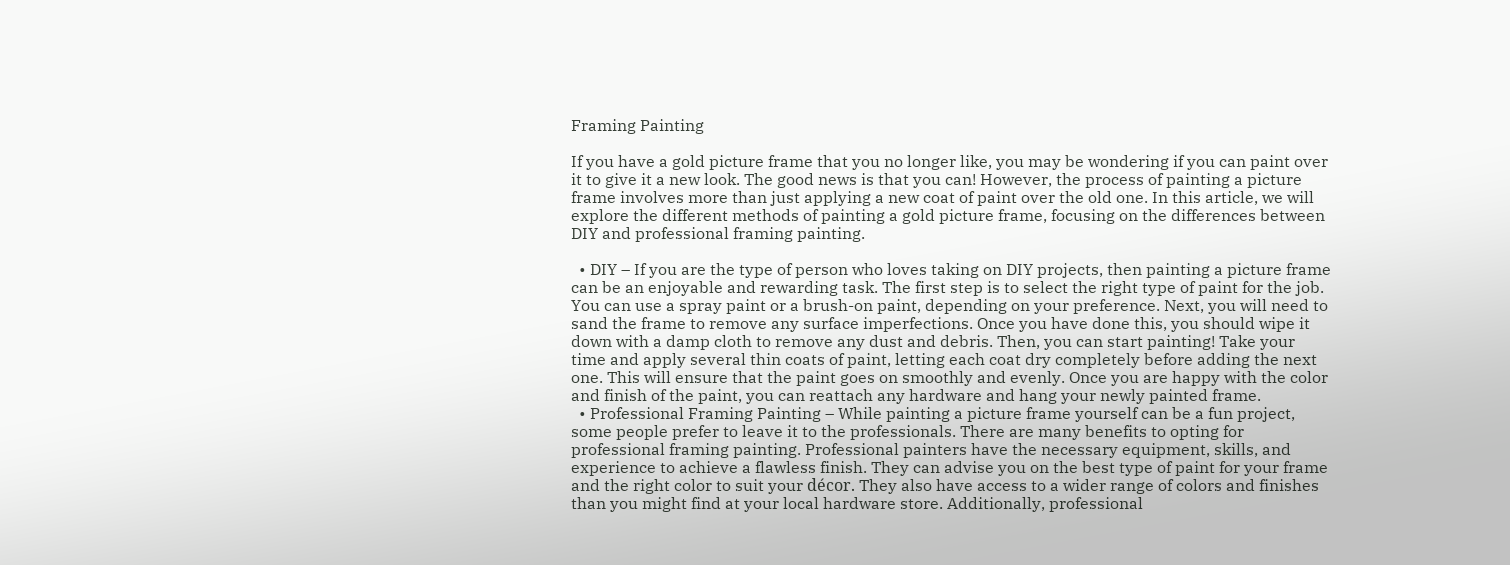Framing Painting

If you have a gold picture frame that you no longer like, you may be wondering if you can paint over it to give it a new look. The good news is that you can! However, the process of painting a picture frame involves more than just applying a new coat of paint over the old one. In this article, we will explore the different methods of painting a gold picture frame, focusing on the differences between DIY and professional framing painting.

  • DIY – If you are the type of person who loves taking on DIY projects, then painting a picture frame can be an enjoyable and rewarding task. The first step is to select the right type of paint for the job. You can use a spray paint or a brush-on paint, depending on your preference. Next, you will need to sand the frame to remove any surface imperfections. Once you have done this, you should wipe it down with a damp cloth to remove any dust and debris. Then, you can start painting! Take your time and apply several thin coats of paint, letting each coat dry completely before adding the next one. This will ensure that the paint goes on smoothly and evenly. Once you are happy with the color and finish of the paint, you can reattach any hardware and hang your newly painted frame.
  • Professional Framing Painting – While painting a picture frame yourself can be a fun project, some people prefer to leave it to the professionals. There are many benefits to opting for professional framing painting. Professional painters have the necessary equipment, skills, and experience to achieve a flawless finish. They can advise you on the best type of paint for your frame and the right color to suit your décor. They also have access to a wider range of colors and finishes than you might find at your local hardware store. Additionally, professional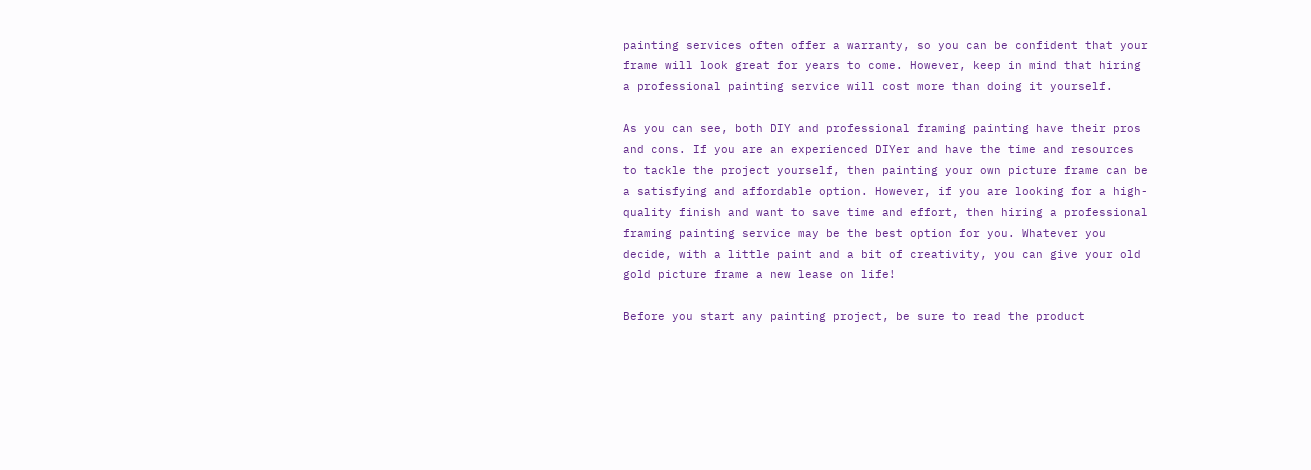painting services often offer a warranty, so you can be confident that your frame will look great for years to come. However, keep in mind that hiring a professional painting service will cost more than doing it yourself.

As you can see, both DIY and professional framing painting have their pros and cons. If you are an experienced DIYer and have the time and resources to tackle the project yourself, then painting your own picture frame can be a satisfying and affordable option. However, if you are looking for a high-quality finish and want to save time and effort, then hiring a professional framing painting service may be the best option for you. Whatever you decide, with a little paint and a bit of creativity, you can give your old gold picture frame a new lease on life!

Before you start any painting project, be sure to read the product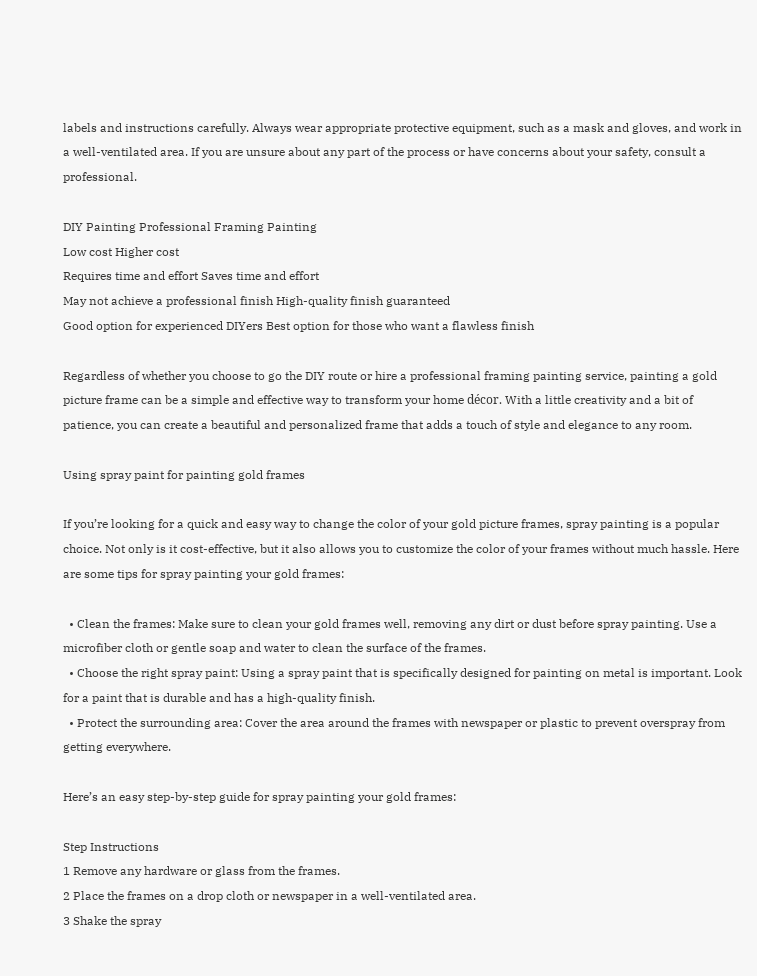labels and instructions carefully. Always wear appropriate protective equipment, such as a mask and gloves, and work in a well-ventilated area. If you are unsure about any part of the process or have concerns about your safety, consult a professional.

DIY Painting Professional Framing Painting
Low cost Higher cost
Requires time and effort Saves time and effort
May not achieve a professional finish High-quality finish guaranteed
Good option for experienced DIYers Best option for those who want a flawless finish

Regardless of whether you choose to go the DIY route or hire a professional framing painting service, painting a gold picture frame can be a simple and effective way to transform your home décor. With a little creativity and a bit of patience, you can create a beautiful and personalized frame that adds a touch of style and elegance to any room.

Using spray paint for painting gold frames

If you’re looking for a quick and easy way to change the color of your gold picture frames, spray painting is a popular choice. Not only is it cost-effective, but it also allows you to customize the color of your frames without much hassle. Here are some tips for spray painting your gold frames:

  • Clean the frames: Make sure to clean your gold frames well, removing any dirt or dust before spray painting. Use a microfiber cloth or gentle soap and water to clean the surface of the frames.
  • Choose the right spray paint: Using a spray paint that is specifically designed for painting on metal is important. Look for a paint that is durable and has a high-quality finish.
  • Protect the surrounding area: Cover the area around the frames with newspaper or plastic to prevent overspray from getting everywhere.

Here’s an easy step-by-step guide for spray painting your gold frames:

Step Instructions
1 Remove any hardware or glass from the frames.
2 Place the frames on a drop cloth or newspaper in a well-ventilated area.
3 Shake the spray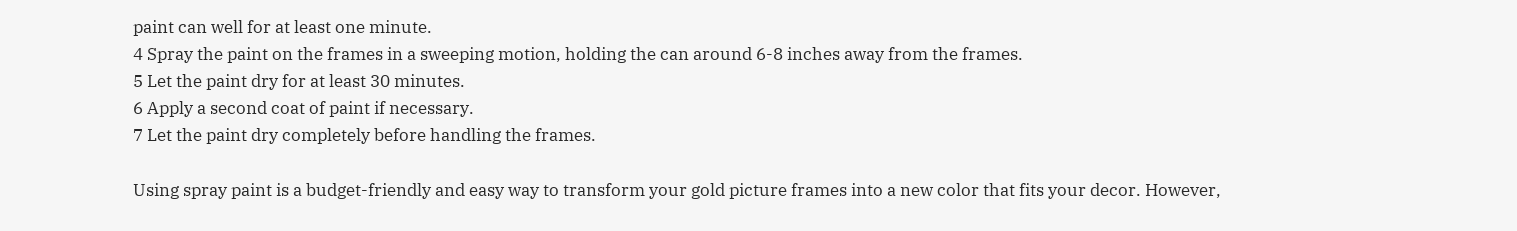paint can well for at least one minute.
4 Spray the paint on the frames in a sweeping motion, holding the can around 6-8 inches away from the frames.
5 Let the paint dry for at least 30 minutes.
6 Apply a second coat of paint if necessary.
7 Let the paint dry completely before handling the frames.

Using spray paint is a budget-friendly and easy way to transform your gold picture frames into a new color that fits your decor. However,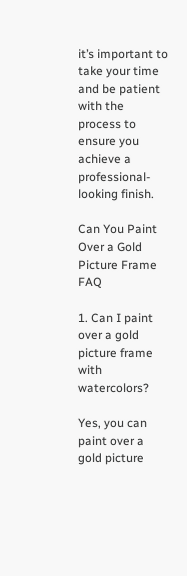it’s important to take your time and be patient with the process to ensure you achieve a professional-looking finish.

Can You Paint Over a Gold Picture Frame FAQ

1. Can I paint over a gold picture frame with watercolors?

Yes, you can paint over a gold picture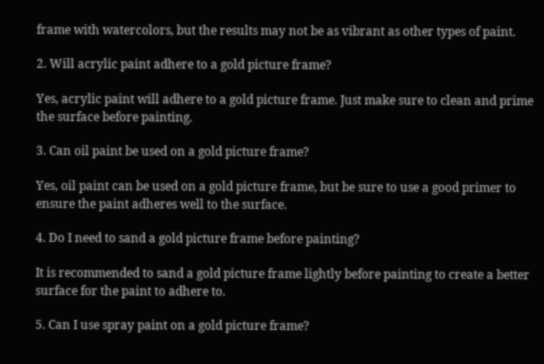frame with watercolors, but the results may not be as vibrant as other types of paint.

2. Will acrylic paint adhere to a gold picture frame?

Yes, acrylic paint will adhere to a gold picture frame. Just make sure to clean and prime the surface before painting.

3. Can oil paint be used on a gold picture frame?

Yes, oil paint can be used on a gold picture frame, but be sure to use a good primer to ensure the paint adheres well to the surface.

4. Do I need to sand a gold picture frame before painting?

It is recommended to sand a gold picture frame lightly before painting to create a better surface for the paint to adhere to.

5. Can I use spray paint on a gold picture frame?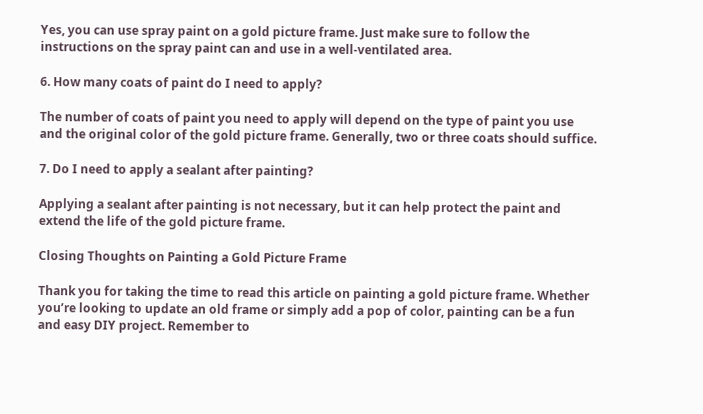Yes, you can use spray paint on a gold picture frame. Just make sure to follow the instructions on the spray paint can and use in a well-ventilated area.

6. How many coats of paint do I need to apply?

The number of coats of paint you need to apply will depend on the type of paint you use and the original color of the gold picture frame. Generally, two or three coats should suffice.

7. Do I need to apply a sealant after painting?

Applying a sealant after painting is not necessary, but it can help protect the paint and extend the life of the gold picture frame.

Closing Thoughts on Painting a Gold Picture Frame

Thank you for taking the time to read this article on painting a gold picture frame. Whether you’re looking to update an old frame or simply add a pop of color, painting can be a fun and easy DIY project. Remember to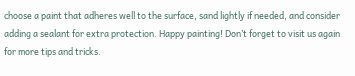choose a paint that adheres well to the surface, sand lightly if needed, and consider adding a sealant for extra protection. Happy painting! Don’t forget to visit us again for more tips and tricks.